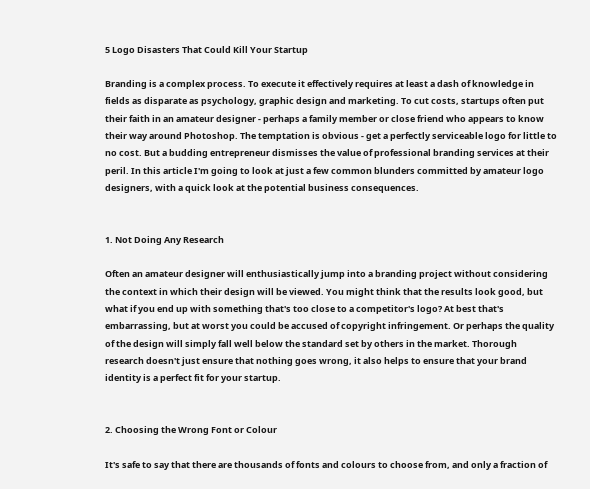5 Logo Disasters That Could Kill Your Startup

Branding is a complex process. To execute it effectively requires at least a dash of knowledge in fields as disparate as psychology, graphic design and marketing. To cut costs, startups often put their faith in an amateur designer - perhaps a family member or close friend who appears to know their way around Photoshop. The temptation is obvious - get a perfectly serviceable logo for little to no cost. But a budding entrepreneur dismisses the value of professional branding services at their peril. In this article I'm going to look at just a few common blunders committed by amateur logo designers, with a quick look at the potential business consequences.


1. Not Doing Any Research

Often an amateur designer will enthusiastically jump into a branding project without considering the context in which their design will be viewed. You might think that the results look good, but what if you end up with something that's too close to a competitor's logo? At best that's embarrassing, but at worst you could be accused of copyright infringement. Or perhaps the quality of the design will simply fall well below the standard set by others in the market. Thorough research doesn't just ensure that nothing goes wrong, it also helps to ensure that your brand identity is a perfect fit for your startup.


2. Choosing the Wrong Font or Colour

It's safe to say that there are thousands of fonts and colours to choose from, and only a fraction of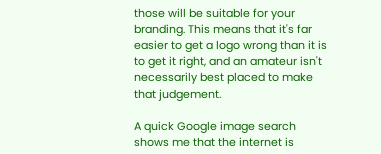those will be suitable for your branding. This means that it's far easier to get a logo wrong than it is to get it right, and an amateur isn't necessarily best placed to make that judgement.

A quick Google image search shows me that the internet is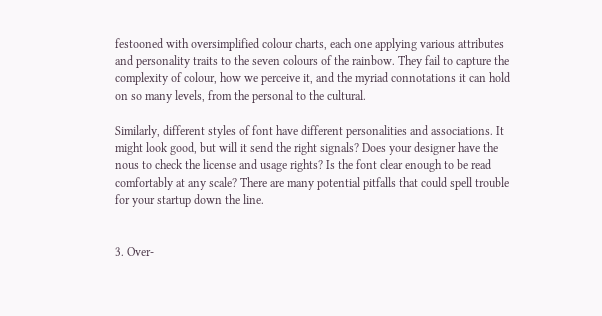festooned with oversimplified colour charts, each one applying various attributes and personality traits to the seven colours of the rainbow. They fail to capture the complexity of colour, how we perceive it, and the myriad connotations it can hold on so many levels, from the personal to the cultural.

Similarly, different styles of font have different personalities and associations. It might look good, but will it send the right signals? Does your designer have the nous to check the license and usage rights? Is the font clear enough to be read comfortably at any scale? There are many potential pitfalls that could spell trouble for your startup down the line.


3. Over-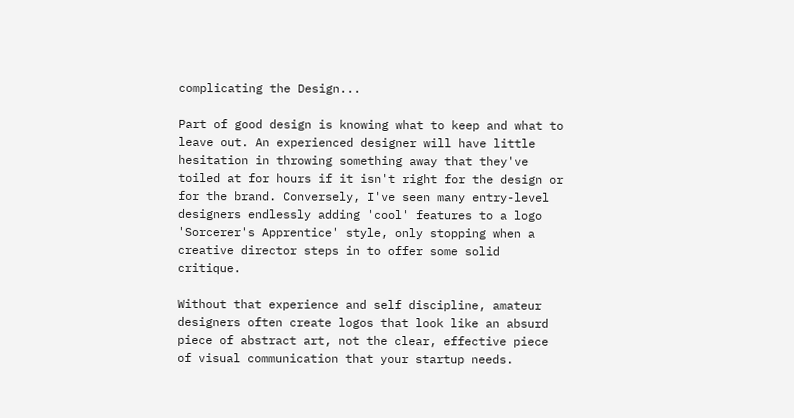complicating the Design...

Part of good design is knowing what to keep and what to leave out. An experienced designer will have little hesitation in throwing something away that they've toiled at for hours if it isn't right for the design or for the brand. Conversely, I've seen many entry-level designers endlessly adding 'cool' features to a logo 'Sorcerer's Apprentice' style, only stopping when a creative director steps in to offer some solid critique.

Without that experience and self discipline, amateur designers often create logos that look like an absurd piece of abstract art, not the clear, effective piece of visual communication that your startup needs.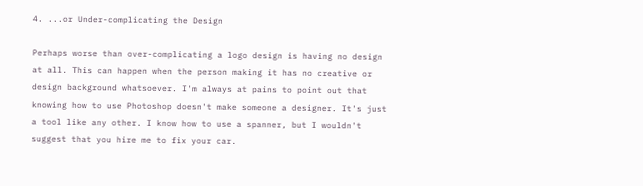4. ...or Under-complicating the Design

Perhaps worse than over-complicating a logo design is having no design at all. This can happen when the person making it has no creative or design background whatsoever. I'm always at pains to point out that knowing how to use Photoshop doesn't make someone a designer. It's just a tool like any other. I know how to use a spanner, but I wouldn't suggest that you hire me to fix your car.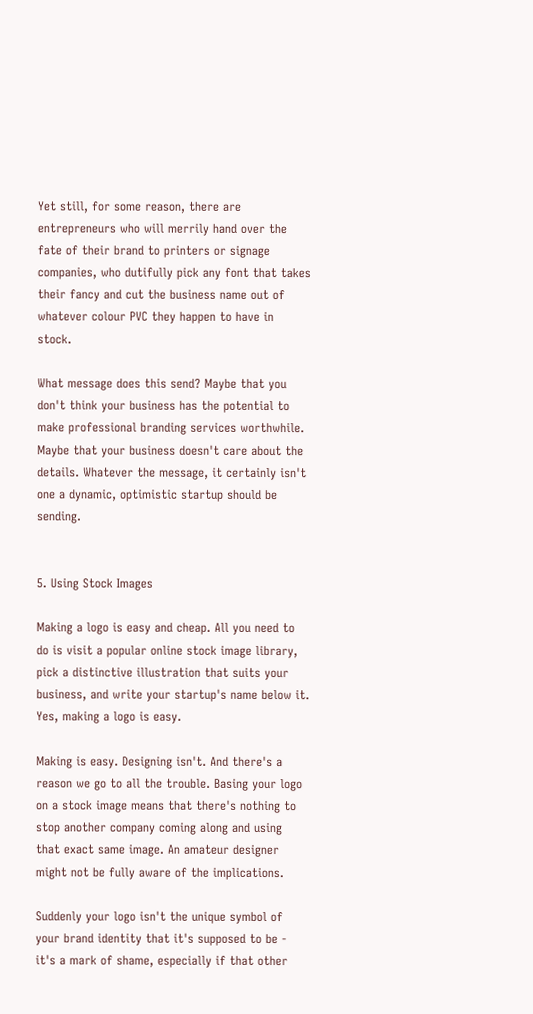Yet still, for some reason, there are entrepreneurs who will merrily hand over the fate of their brand to printers or signage companies, who dutifully pick any font that takes their fancy and cut the business name out of whatever colour PVC they happen to have in stock.

What message does this send? Maybe that you don't think your business has the potential to make professional branding services worthwhile. Maybe that your business doesn't care about the details. Whatever the message, it certainly isn't one a dynamic, optimistic startup should be sending.


5. Using Stock Images

Making a logo is easy and cheap. All you need to do is visit a popular online stock image library, pick a distinctive illustration that suits your business, and write your startup's name below it. Yes, making a logo is easy.

Making is easy. Designing isn't. And there's a reason we go to all the trouble. Basing your logo on a stock image means that there's nothing to stop another company coming along and using that exact same image. An amateur designer might not be fully aware of the implications.

Suddenly your logo isn't the unique symbol of your brand identity that it's supposed to be - it's a mark of shame, especially if that other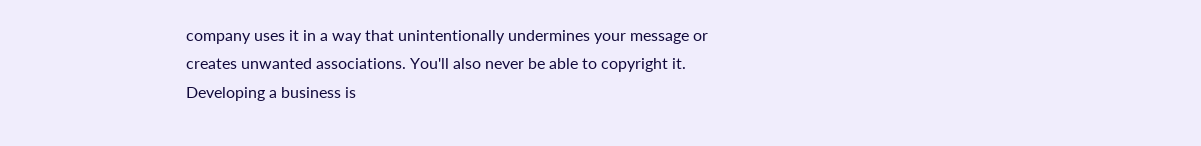company uses it in a way that unintentionally undermines your message or creates unwanted associations. You'll also never be able to copyright it. Developing a business is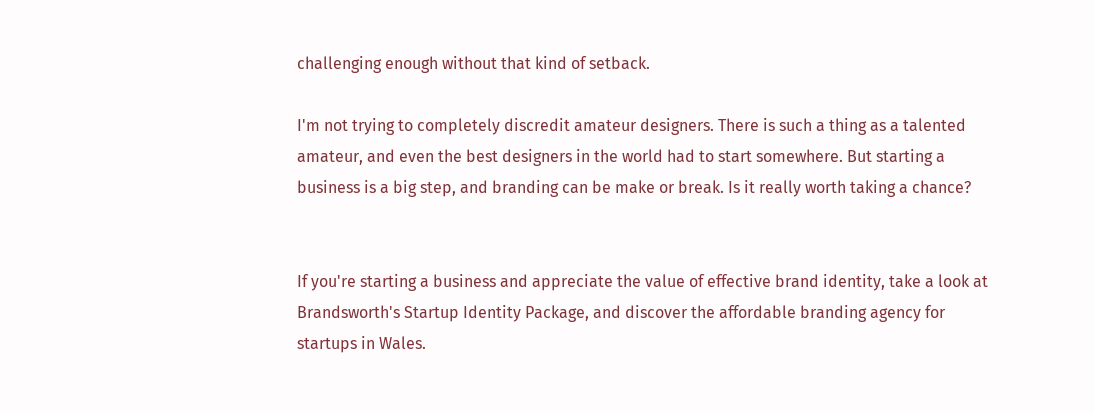challenging enough without that kind of setback.

I'm not trying to completely discredit amateur designers. There is such a thing as a talented amateur, and even the best designers in the world had to start somewhere. But starting a business is a big step, and branding can be make or break. Is it really worth taking a chance?


If you're starting a business and appreciate the value of effective brand identity, take a look at Brandsworth's Startup Identity Package, and discover the affordable branding agency for startups in Wales.